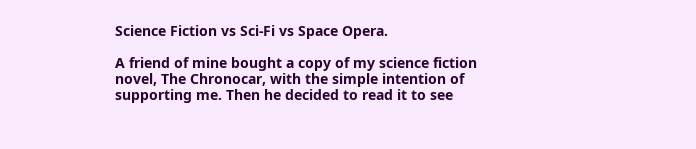Science Fiction vs Sci-Fi vs Space Opera.

A friend of mine bought a copy of my science fiction novel, The Chronocar, with the simple intention of supporting me. Then he decided to read it to see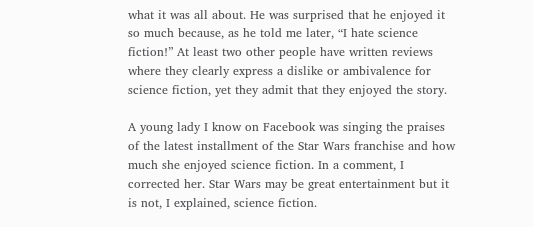what it was all about. He was surprised that he enjoyed it so much because, as he told me later, “I hate science fiction!” At least two other people have written reviews where they clearly express a dislike or ambivalence for science fiction, yet they admit that they enjoyed the story.

A young lady I know on Facebook was singing the praises of the latest installment of the Star Wars franchise and how much she enjoyed science fiction. In a comment, I corrected her. Star Wars may be great entertainment but it is not, I explained, science fiction.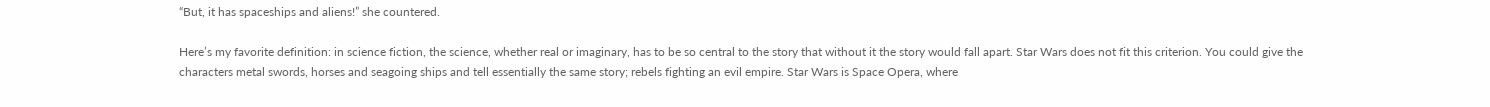“But, it has spaceships and aliens!” she countered.

Here’s my favorite definition: in science fiction, the science, whether real or imaginary, has to be so central to the story that without it the story would fall apart. Star Wars does not fit this criterion. You could give the characters metal swords, horses and seagoing ships and tell essentially the same story; rebels fighting an evil empire. Star Wars is Space Opera, where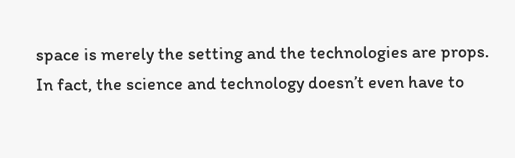space is merely the setting and the technologies are props.  In fact, the science and technology doesn’t even have to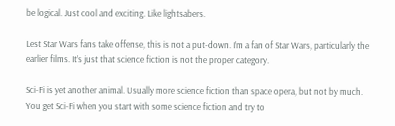be logical. Just cool and exciting. Like lightsabers.

Lest Star Wars fans take offense, this is not a put-down. I’m a fan of Star Wars, particularly the earlier films. It’s just that science fiction is not the proper category.

Sci-Fi is yet another animal. Usually more science fiction than space opera, but not by much.  You get Sci-Fi when you start with some science fiction and try to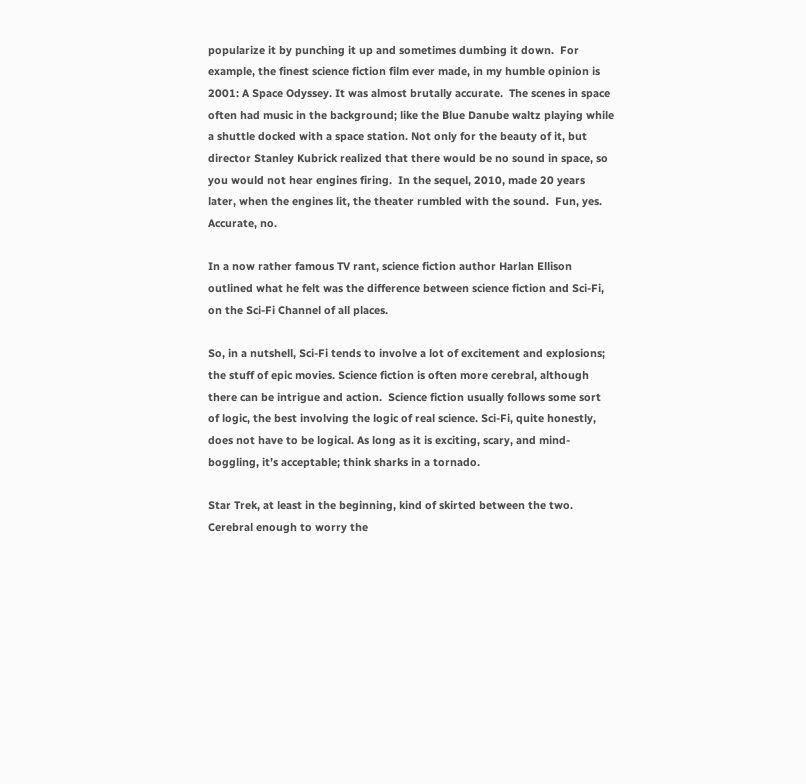popularize it by punching it up and sometimes dumbing it down.  For example, the finest science fiction film ever made, in my humble opinion is 2001: A Space Odyssey. It was almost brutally accurate.  The scenes in space often had music in the background; like the Blue Danube waltz playing while a shuttle docked with a space station. Not only for the beauty of it, but director Stanley Kubrick realized that there would be no sound in space, so you would not hear engines firing.  In the sequel, 2010, made 20 years later, when the engines lit, the theater rumbled with the sound.  Fun, yes.  Accurate, no.

In a now rather famous TV rant, science fiction author Harlan Ellison outlined what he felt was the difference between science fiction and Sci-Fi, on the Sci-Fi Channel of all places.

So, in a nutshell, Sci-Fi tends to involve a lot of excitement and explosions; the stuff of epic movies. Science fiction is often more cerebral, although there can be intrigue and action.  Science fiction usually follows some sort of logic, the best involving the logic of real science. Sci-Fi, quite honestly, does not have to be logical. As long as it is exciting, scary, and mind-boggling, it’s acceptable; think sharks in a tornado.

Star Trek, at least in the beginning, kind of skirted between the two. Cerebral enough to worry the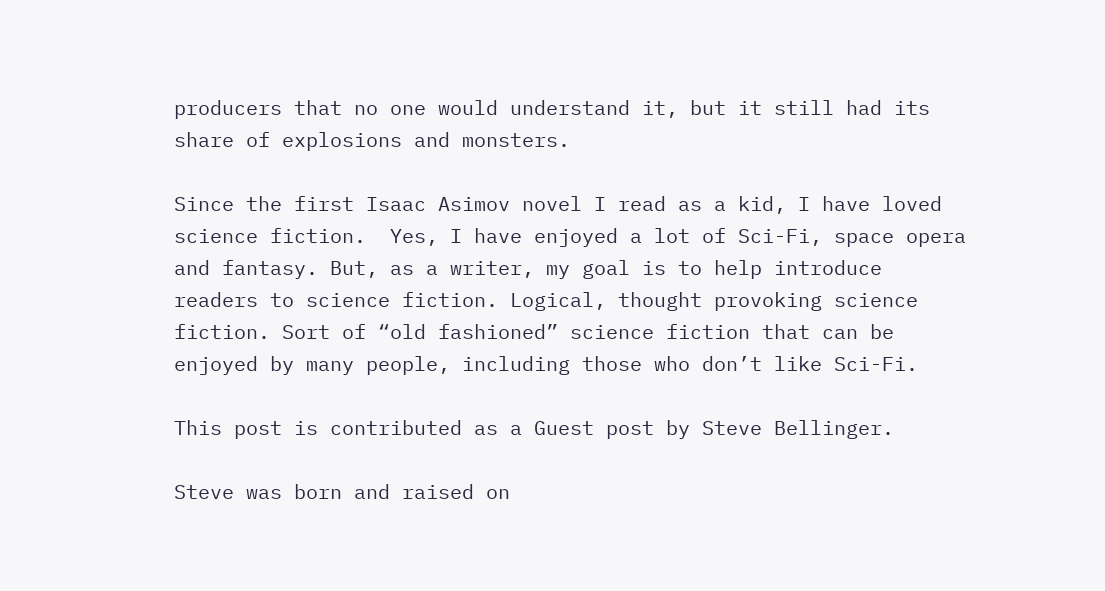producers that no one would understand it, but it still had its share of explosions and monsters.

Since the first Isaac Asimov novel I read as a kid, I have loved science fiction.  Yes, I have enjoyed a lot of Sci-Fi, space opera and fantasy. But, as a writer, my goal is to help introduce readers to science fiction. Logical, thought provoking science fiction. Sort of “old fashioned” science fiction that can be enjoyed by many people, including those who don’t like Sci-Fi.

This post is contributed as a Guest post by Steve Bellinger.

Steve was born and raised on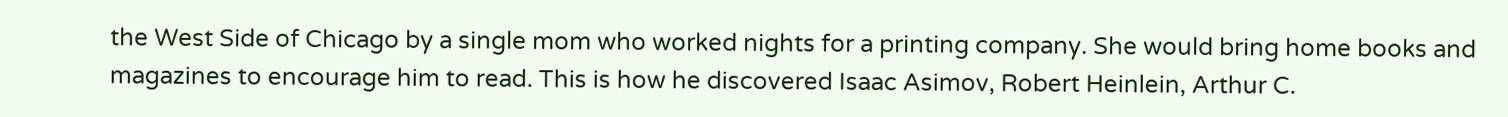the West Side of Chicago by a single mom who worked nights for a printing company. She would bring home books and magazines to encourage him to read. This is how he discovered Isaac Asimov, Robert Heinlein, Arthur C.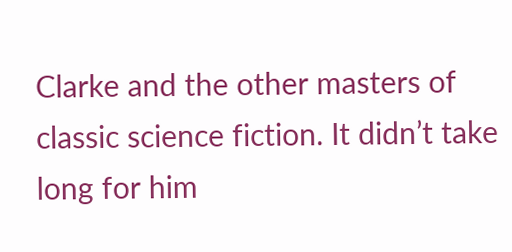Clarke and the other masters of classic science fiction. It didn’t take long for him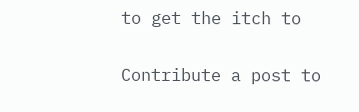to get the itch to

Contribute a post to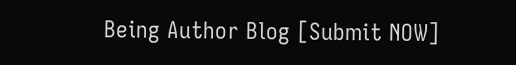Being Author Blog [Submit NOW]